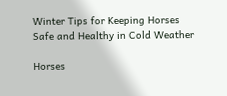Winter Tips for Keeping Horses Safe and Healthy in Cold Weather

Horses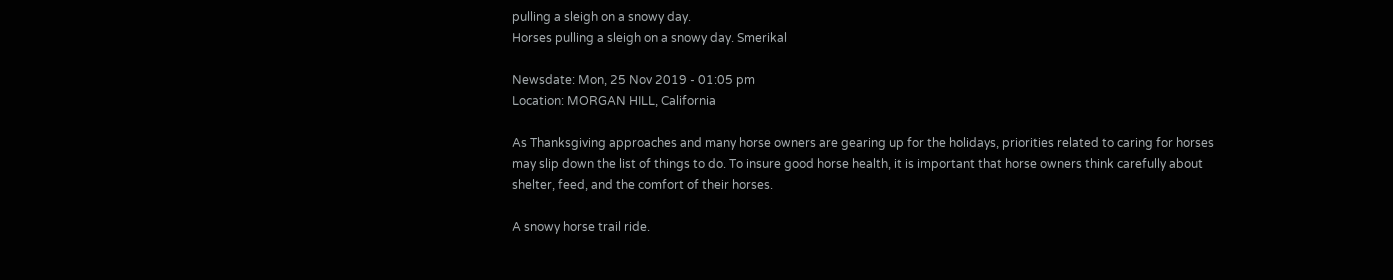pulling a sleigh on a snowy day.
Horses pulling a sleigh on a snowy day. Smerikal

Newsdate: Mon, 25 Nov 2019 - 01:05 pm
Location: MORGAN HILL, California

As Thanksgiving approaches and many horse owners are gearing up for the holidays, priorities related to caring for horses may slip down the list of things to do. To insure good horse health, it is important that horse owners think carefully about shelter, feed, and the comfort of their horses.

A snowy horse trail ride.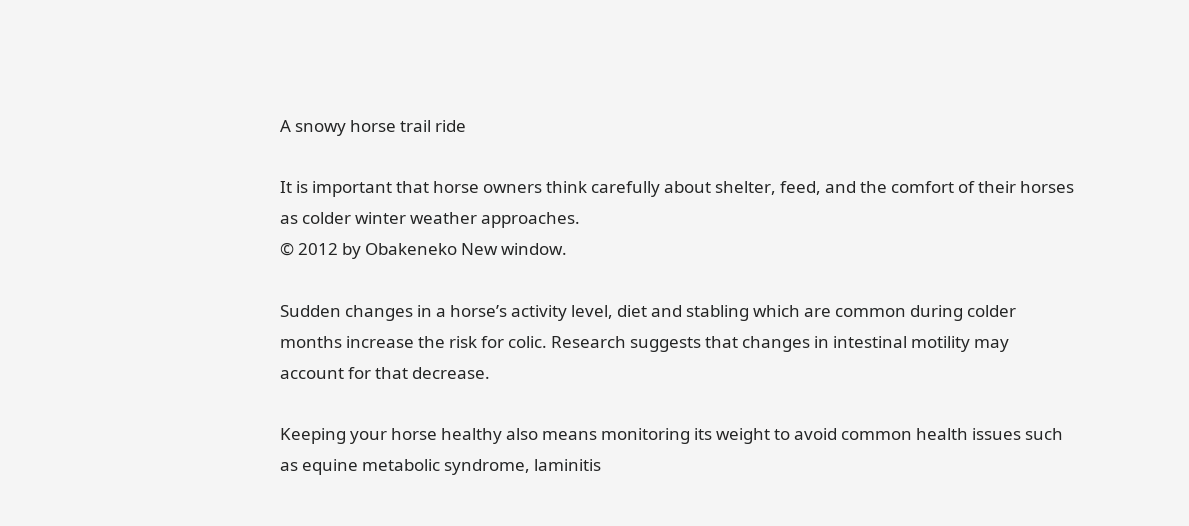A snowy horse trail ride

It is important that horse owners think carefully about shelter, feed, and the comfort of their horses as colder winter weather approaches.
© 2012 by Obakeneko New window.

Sudden changes in a horse’s activity level, diet and stabling which are common during colder months increase the risk for colic. Research suggests that changes in intestinal motility may account for that decrease.

Keeping your horse healthy also means monitoring its weight to avoid common health issues such as equine metabolic syndrome, laminitis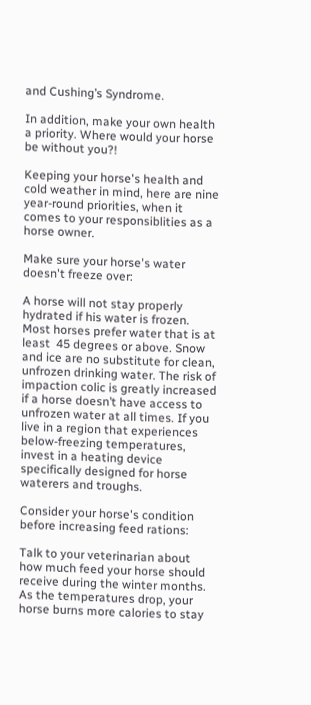and Cushing’s Syndrome.

In addition, make your own health a priority. Where would your horse be without you?!

Keeping your horse's health and cold weather in mind, here are nine year-round priorities, when it comes to your responsiblities as a horse owner.

Make sure your horse's water doesn't freeze over:

A horse will not stay properly hydrated if his water is frozen. Most horses prefer water that is at least  45 degrees or above. Snow and ice are no substitute for clean, unfrozen drinking water. The risk of impaction colic is greatly increased if a horse doesn’t have access to unfrozen water at all times. If you live in a region that experiences below-freezing temperatures, invest in a heating device specifically designed for horse waterers and troughs.

Consider your horse's condition before increasing feed rations:

Talk to your veterinarian about how much feed your horse should receive during the winter months. As the temperatures drop, your horse burns more calories to stay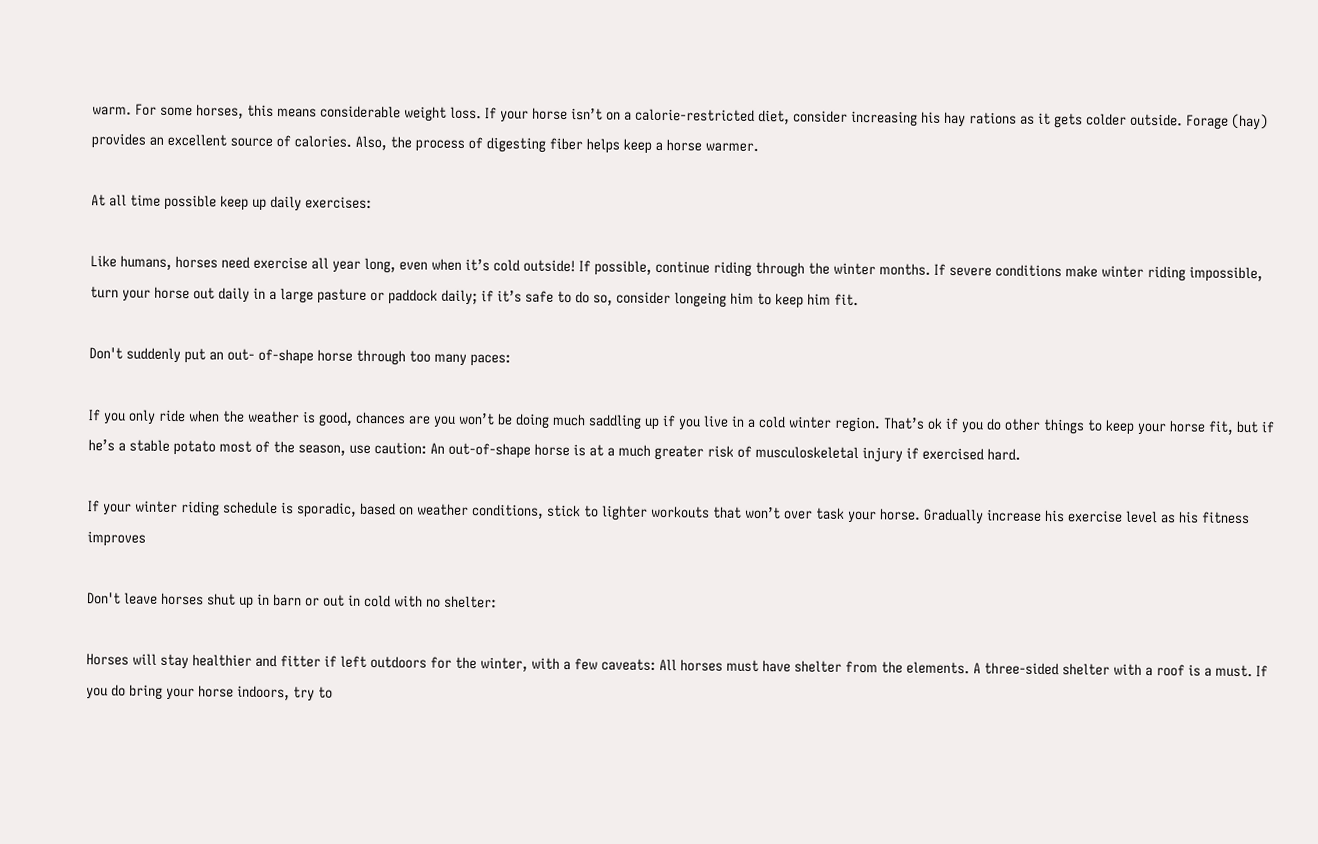warm. For some horses, this means considerable weight loss. If your horse isn’t on a calorie-restricted diet, consider increasing his hay rations as it gets colder outside. Forage (hay) provides an excellent source of calories. Also, the process of digesting fiber helps keep a horse warmer.

At all time possible keep up daily exercises:

Like humans, horses need exercise all year long, even when it’s cold outside! If possible, continue riding through the winter months. If severe conditions make winter riding impossible, turn your horse out daily in a large pasture or paddock daily; if it’s safe to do so, consider longeing him to keep him fit.

Don't suddenly put an out- of-shape horse through too many paces:

If you only ride when the weather is good, chances are you won’t be doing much saddling up if you live in a cold winter region. That’s ok if you do other things to keep your horse fit, but if he’s a stable potato most of the season, use caution: An out-of-shape horse is at a much greater risk of musculoskeletal injury if exercised hard.

If your winter riding schedule is sporadic, based on weather conditions, stick to lighter workouts that won’t over task your horse. Gradually increase his exercise level as his fitness improves

Don't leave horses shut up in barn or out in cold with no shelter:

Horses will stay healthier and fitter if left outdoors for the winter, with a few caveats: All horses must have shelter from the elements. A three-sided shelter with a roof is a must. If you do bring your horse indoors, try to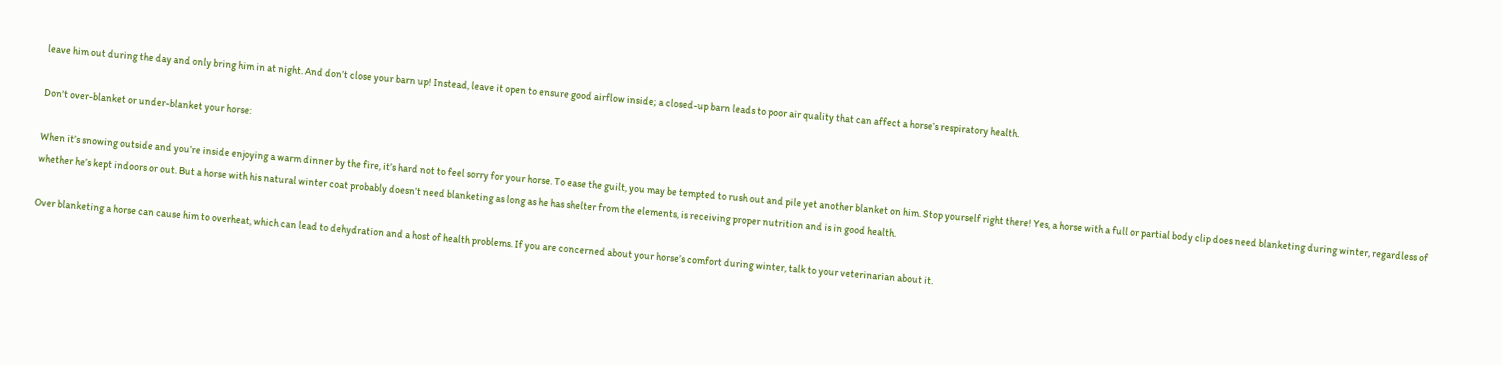leave him out during the day and only bring him in at night. And don’t close your barn up! Instead, leave it open to ensure good airflow inside; a closed-up barn leads to poor air quality that can affect a horse’s respiratory health.

Don't over-blanket or under-blanket your horse:

When it’s snowing outside and you’re inside enjoying a warm dinner by the fire, it’s hard not to feel sorry for your horse. To ease the guilt, you may be tempted to rush out and pile yet another blanket on him. Stop yourself right there! Yes, a horse with a full or partial body clip does need blanketing during winter, regardless of whether he’s kept indoors or out. But a horse with his natural winter coat probably doesn’t need blanketing as long as he has shelter from the elements, is receiving proper nutrition and is in good health.

Over blanketing a horse can cause him to overheat, which can lead to dehydration and a host of health problems. If you are concerned about your horse’s comfort during winter, talk to your veterinarian about it.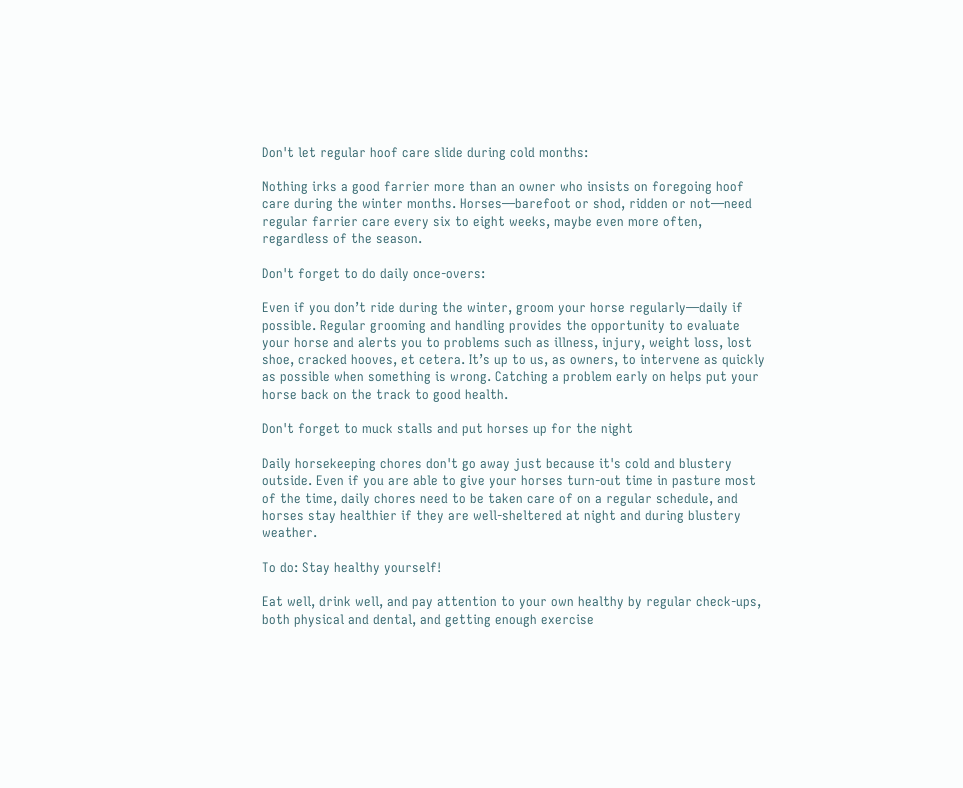Don't let regular hoof care slide during cold months:

Nothing irks a good farrier more than an owner who insists on foregoing hoof care during the winter months. Horses—barefoot or shod, ridden or not—need regular farrier care every six to eight weeks, maybe even more often, regardless of the season.

Don't forget to do daily once-overs:

Even if you don’t ride during the winter, groom your horse regularly—daily if possible. Regular grooming and handling provides the opportunity to evaluate your horse and alerts you to problems such as illness, injury, weight loss, lost shoe, cracked hooves, et cetera. It’s up to us, as owners, to intervene as quickly as possible when something is wrong. Catching a problem early on helps put your horse back on the track to good health.

Don't forget to muck stalls and put horses up for the night

Daily horsekeeping chores don't go away just because it's cold and blustery outside. Even if you are able to give your horses turn-out time in pasture most of the time, daily chores need to be taken care of on a regular schedule, and horses stay healthier if they are well-sheltered at night and during blustery weather.

To do: Stay healthy yourself!

Eat well, drink well, and pay attention to your own healthy by regular check-ups, both physical and dental, and getting enough exercise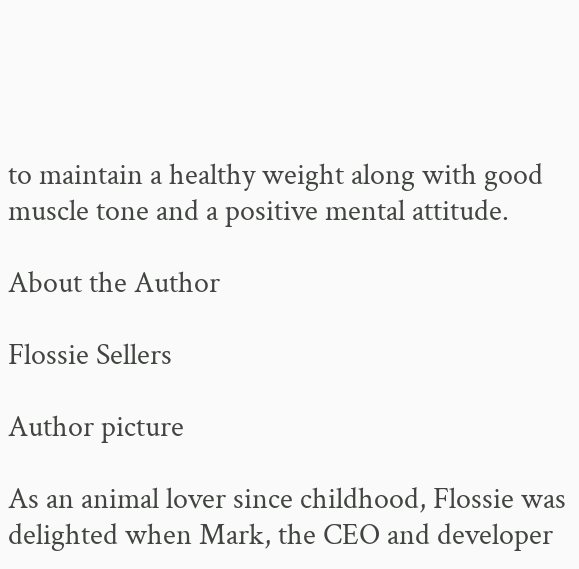to maintain a healthy weight along with good muscle tone and a positive mental attitude.

About the Author

Flossie Sellers

Author picture

As an animal lover since childhood, Flossie was delighted when Mark, the CEO and developer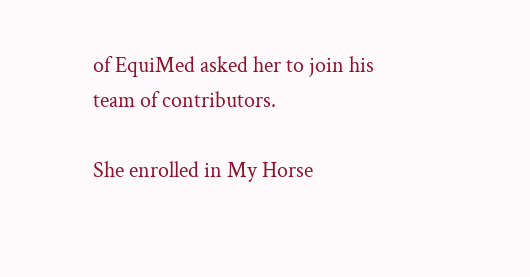of EquiMed asked her to join his team of contributors.

She enrolled in My Horse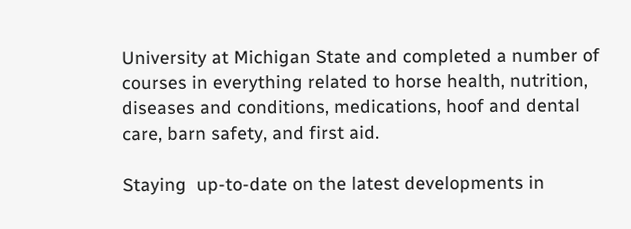University at Michigan State and completed a number of courses in everything related to horse health, nutrition, diseases and conditions, medications, hoof and dental care, barn safety, and first aid.

Staying  up-to-date on the latest developments in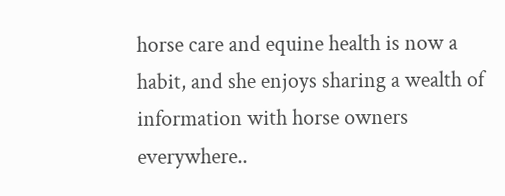horse care and equine health is now a habit, and she enjoys sharing a wealth of information with horse owners everywhere..